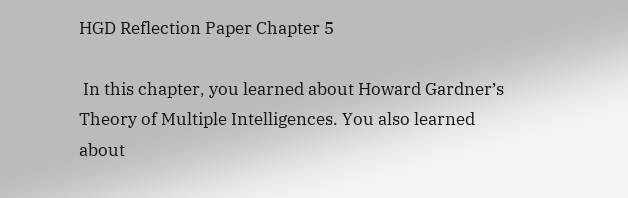HGD Reflection Paper Chapter 5

 In this chapter, you learned about Howard Gardner’s Theory of Multiple Intelligences. You also learned about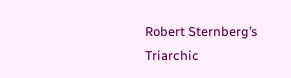Robert Sternberg’s Triarchic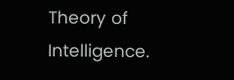Theory of Intelligence.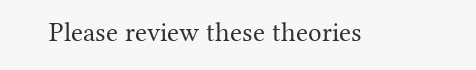Please review these theories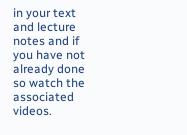in your text and lecture notes and if you have not already done so watch the associated videos.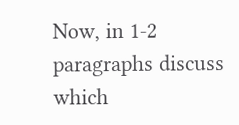Now, in 1-2 paragraphs discuss which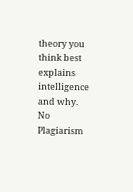theory you think best explains intelligence and why.  No Plagiarism